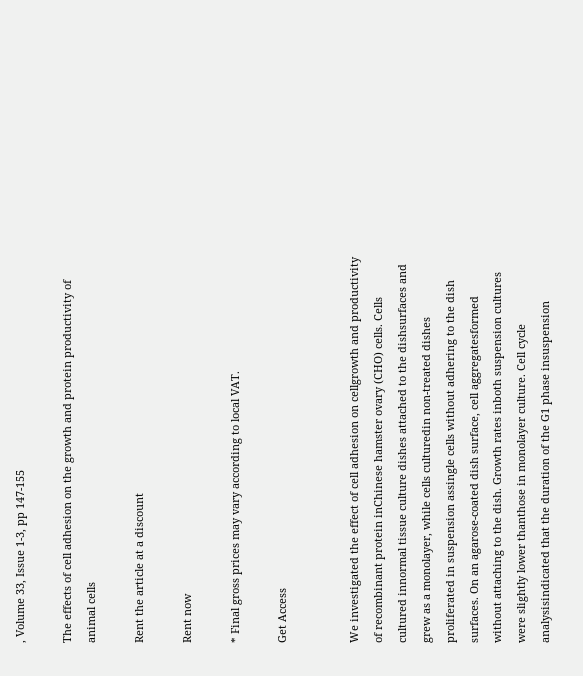, Volume 33, Issue 1-3, pp 147-155

The effects of cell adhesion on the growth and protein productivity of animal cells

Rent the article at a discount

Rent now

* Final gross prices may vary according to local VAT.

Get Access


We investigated the effect of cell adhesion on cellgrowth and productivity of recombinant protein inChinese hamster ovary (CHO) cells. Cells cultured innormal tissue culture dishes attached to the dishsurfaces and grew as a monolayer, while cells culturedin non-treated dishes proliferated in suspension assingle cells without adhering to the dish surfaces. On an agarose-coated dish surface, cell aggregatesformed without attaching to the dish. Growth rates inboth suspension cultures were slightly lower thanthose in monolayer culture. Cell cycle analysisindicated that the duration of the G1 phase insuspension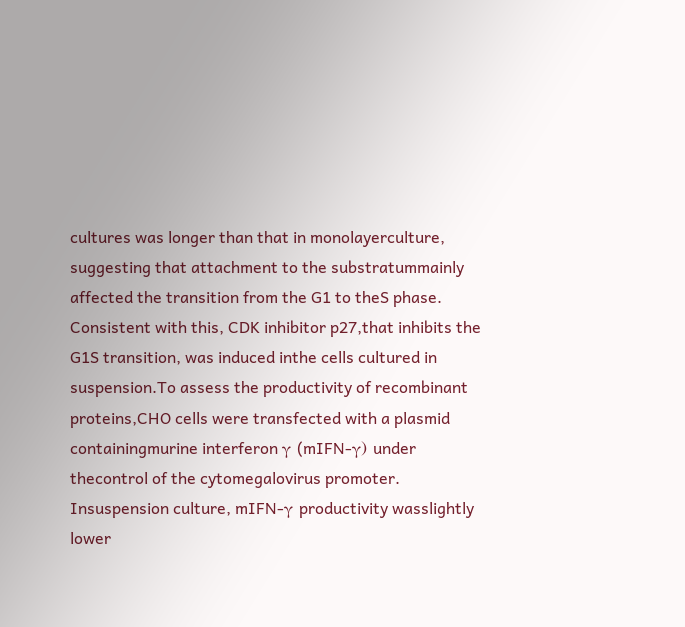cultures was longer than that in monolayerculture, suggesting that attachment to the substratummainly affected the transition from the G1 to theS phase. Consistent with this, CDK inhibitor p27,that inhibits the G1S transition, was induced inthe cells cultured in suspension.To assess the productivity of recombinant proteins,CHO cells were transfected with a plasmid containingmurine interferon γ (mIFN-γ) under thecontrol of the cytomegalovirus promoter. Insuspension culture, mIFN-γ productivity wasslightly lower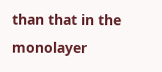than that in the monolayer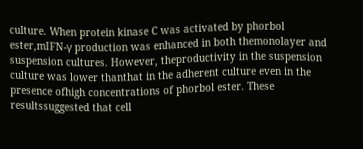culture. When protein kinase C was activated by phorbol ester,mIFN-γ production was enhanced in both themonolayer and suspension cultures. However, theproductivity in the suspension culture was lower thanthat in the adherent culture even in the presence ofhigh concentrations of phorbol ester. These resultssuggested that cell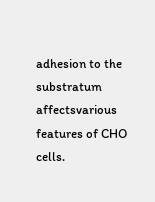adhesion to the substratum affectsvarious features of CHO cells.